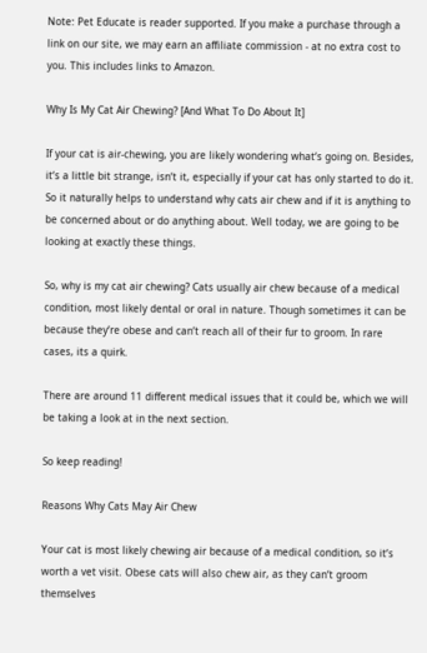Note: Pet Educate is reader supported. If you make a purchase through a link on our site, we may earn an affiliate commission - at no extra cost to you. This includes links to Amazon.

Why Is My Cat Air Chewing? [And What To Do About It]

If your cat is air-chewing, you are likely wondering what’s going on. Besides, it’s a little bit strange, isn’t it, especially if your cat has only started to do it. So it naturally helps to understand why cats air chew and if it is anything to be concerned about or do anything about. Well today, we are going to be looking at exactly these things.

So, why is my cat air chewing? Cats usually air chew because of a medical condition, most likely dental or oral in nature. Though sometimes it can be because they’re obese and can’t reach all of their fur to groom. In rare cases, its a quirk.

There are around 11 different medical issues that it could be, which we will be taking a look at in the next section.

So keep reading!

Reasons Why Cats May Air Chew

Your cat is most likely chewing air because of a medical condition, so it’s worth a vet visit. Obese cats will also chew air, as they can’t groom themselves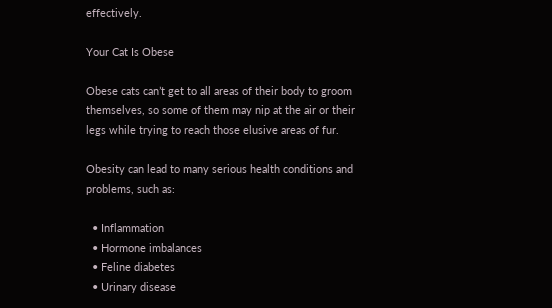effectively.

Your Cat Is Obese

Obese cats can’t get to all areas of their body to groom themselves, so some of them may nip at the air or their legs while trying to reach those elusive areas of fur.

Obesity can lead to many serious health conditions and problems, such as:

  • Inflammation
  • Hormone imbalances
  • Feline diabetes
  • Urinary disease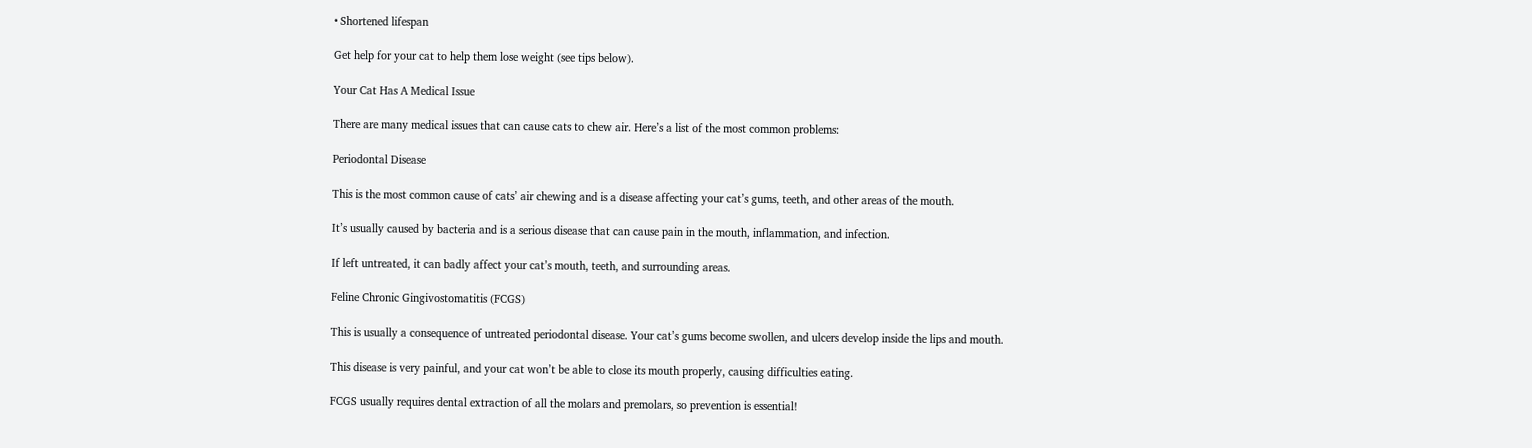• Shortened lifespan

Get help for your cat to help them lose weight (see tips below).

Your Cat Has A Medical Issue

There are many medical issues that can cause cats to chew air. Here’s a list of the most common problems:

Periodontal Disease

This is the most common cause of cats’ air chewing and is a disease affecting your cat’s gums, teeth, and other areas of the mouth.

It’s usually caused by bacteria and is a serious disease that can cause pain in the mouth, inflammation, and infection.

If left untreated, it can badly affect your cat’s mouth, teeth, and surrounding areas.

Feline Chronic Gingivostomatitis (FCGS)

This is usually a consequence of untreated periodontal disease. Your cat’s gums become swollen, and ulcers develop inside the lips and mouth.

This disease is very painful, and your cat won’t be able to close its mouth properly, causing difficulties eating.

FCGS usually requires dental extraction of all the molars and premolars, so prevention is essential!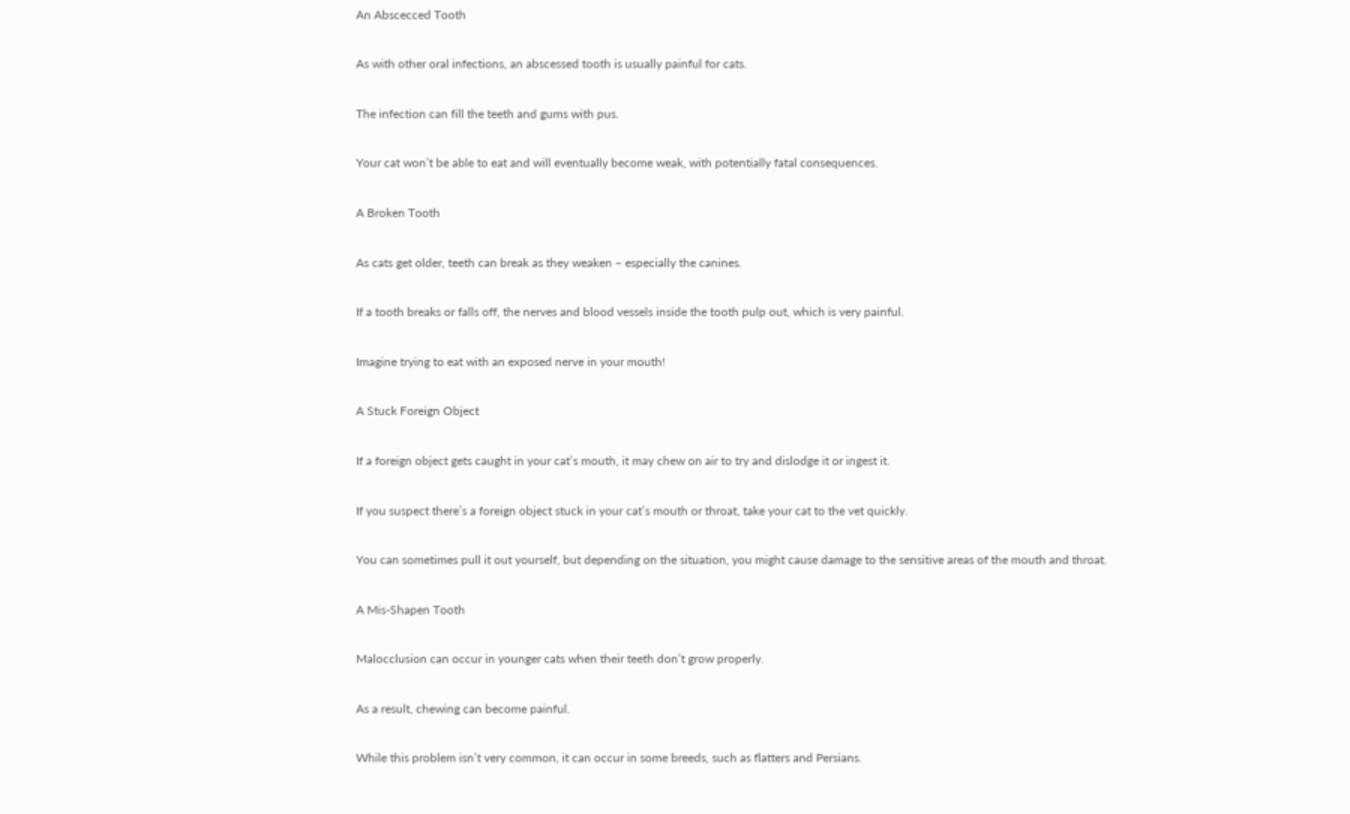An Abscecced Tooth

As with other oral infections, an abscessed tooth is usually painful for cats.

The infection can fill the teeth and gums with pus.

Your cat won’t be able to eat and will eventually become weak, with potentially fatal consequences.

A Broken Tooth

As cats get older, teeth can break as they weaken – especially the canines.

If a tooth breaks or falls off, the nerves and blood vessels inside the tooth pulp out, which is very painful.

Imagine trying to eat with an exposed nerve in your mouth!

A Stuck Foreign Object

If a foreign object gets caught in your cat’s mouth, it may chew on air to try and dislodge it or ingest it.

If you suspect there’s a foreign object stuck in your cat’s mouth or throat, take your cat to the vet quickly.

You can sometimes pull it out yourself, but depending on the situation, you might cause damage to the sensitive areas of the mouth and throat.

A Mis-Shapen Tooth

Malocclusion can occur in younger cats when their teeth don’t grow properly.

As a result, chewing can become painful.

While this problem isn’t very common, it can occur in some breeds, such as flatters and Persians.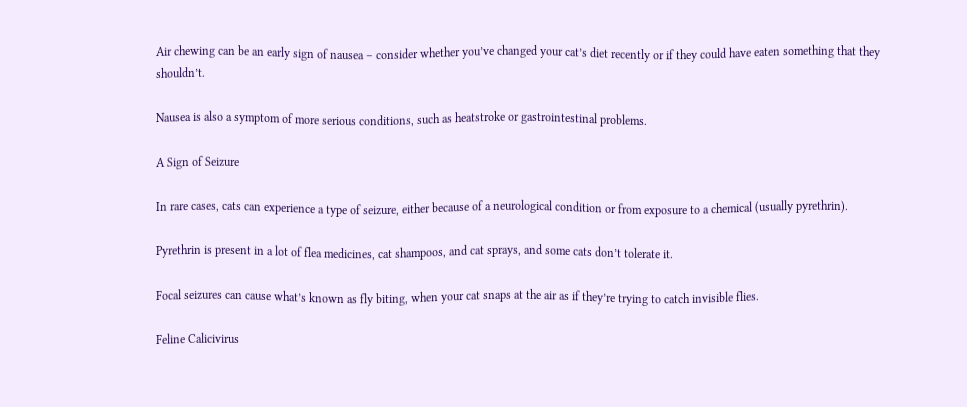Air chewing can be an early sign of nausea – consider whether you’ve changed your cat’s diet recently or if they could have eaten something that they shouldn’t.

Nausea is also a symptom of more serious conditions, such as heatstroke or gastrointestinal problems.

A Sign of Seizure

In rare cases, cats can experience a type of seizure, either because of a neurological condition or from exposure to a chemical (usually pyrethrin).

Pyrethrin is present in a lot of flea medicines, cat shampoos, and cat sprays, and some cats don’t tolerate it.

Focal seizures can cause what’s known as fly biting, when your cat snaps at the air as if they’re trying to catch invisible flies.

Feline Calicivirus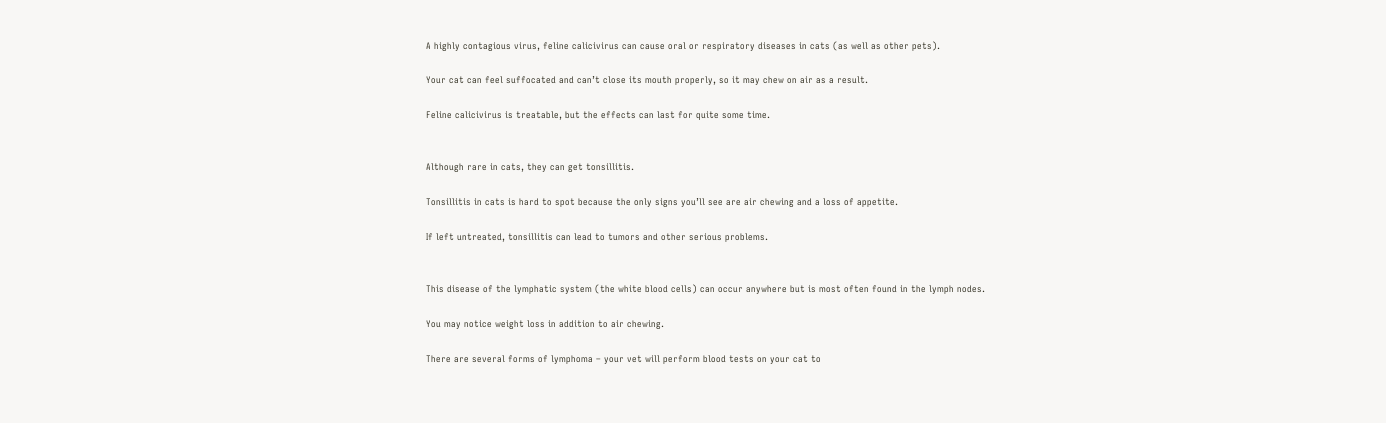A highly contagious virus, feline calicivirus can cause oral or respiratory diseases in cats (as well as other pets).

Your cat can feel suffocated and can’t close its mouth properly, so it may chew on air as a result.

Feline calicivirus is treatable, but the effects can last for quite some time.


Although rare in cats, they can get tonsillitis.

Tonsillitis in cats is hard to spot because the only signs you’ll see are air chewing and a loss of appetite.

If left untreated, tonsillitis can lead to tumors and other serious problems.


This disease of the lymphatic system (the white blood cells) can occur anywhere but is most often found in the lymph nodes.

You may notice weight loss in addition to air chewing.

There are several forms of lymphoma – your vet will perform blood tests on your cat to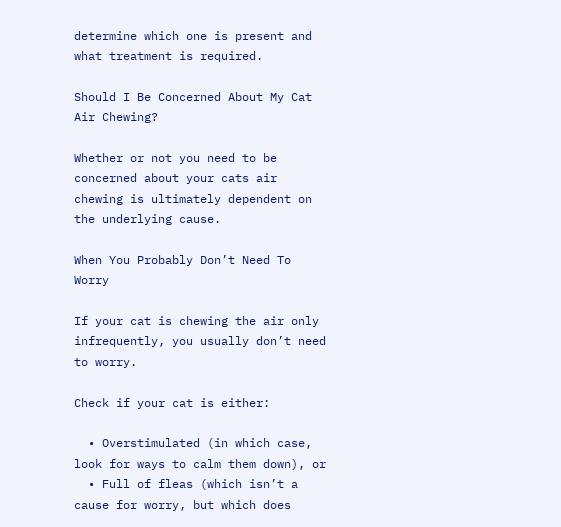determine which one is present and what treatment is required.

Should I Be Concerned About My Cat Air Chewing?

Whether or not you need to be concerned about your cats air chewing is ultimately dependent on the underlying cause.

When You Probably Don’t Need To Worry

If your cat is chewing the air only infrequently, you usually don’t need to worry.

Check if your cat is either:

  • Overstimulated (in which case, look for ways to calm them down), or
  • Full of fleas (which isn’t a cause for worry, but which does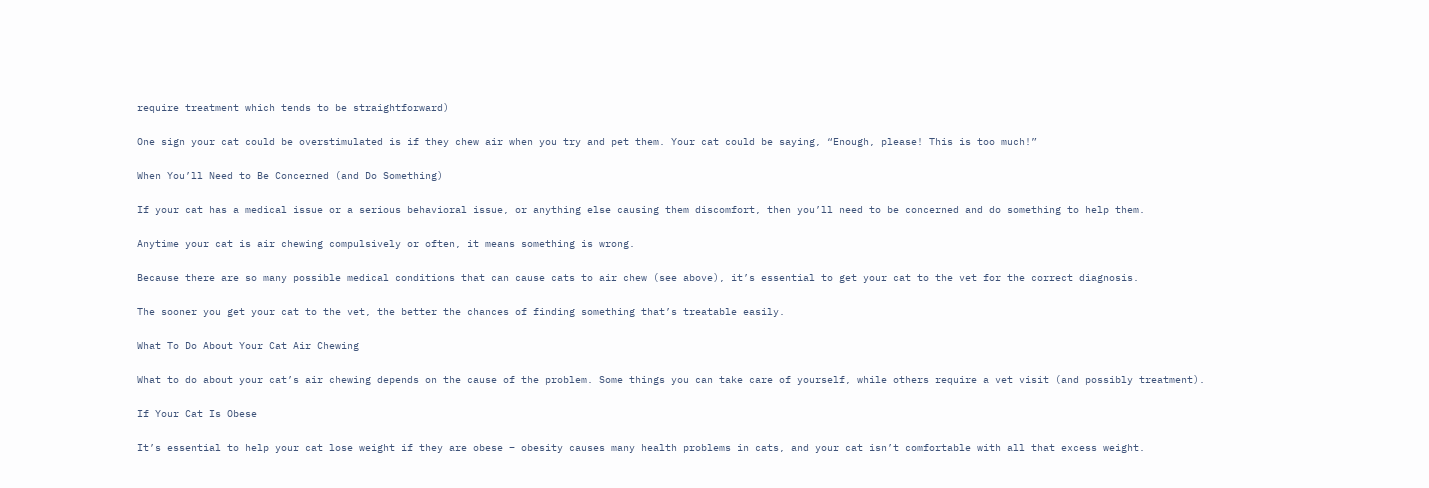require treatment which tends to be straightforward)

One sign your cat could be overstimulated is if they chew air when you try and pet them. Your cat could be saying, “Enough, please! This is too much!”

When You’ll Need to Be Concerned (and Do Something)

If your cat has a medical issue or a serious behavioral issue, or anything else causing them discomfort, then you’ll need to be concerned and do something to help them.

Anytime your cat is air chewing compulsively or often, it means something is wrong.

Because there are so many possible medical conditions that can cause cats to air chew (see above), it’s essential to get your cat to the vet for the correct diagnosis.

The sooner you get your cat to the vet, the better the chances of finding something that’s treatable easily.

What To Do About Your Cat Air Chewing

What to do about your cat’s air chewing depends on the cause of the problem. Some things you can take care of yourself, while others require a vet visit (and possibly treatment).

If Your Cat Is Obese

It’s essential to help your cat lose weight if they are obese – obesity causes many health problems in cats, and your cat isn’t comfortable with all that excess weight.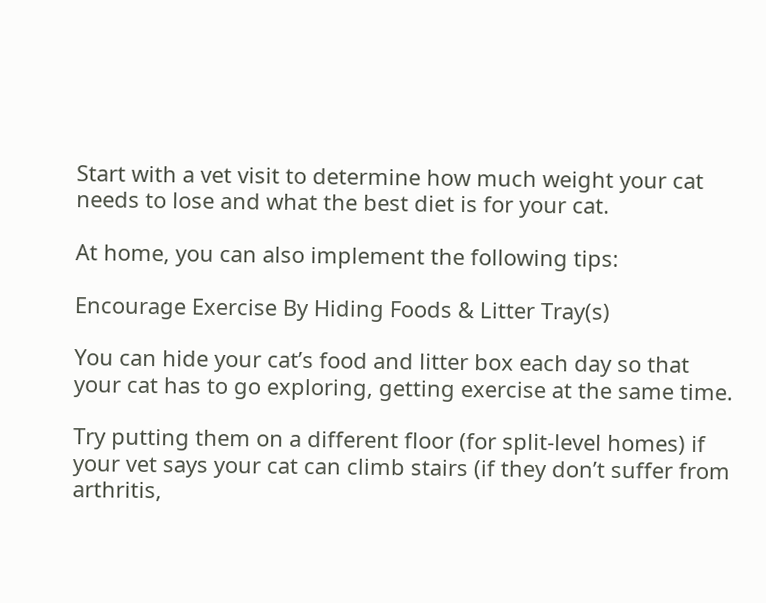Start with a vet visit to determine how much weight your cat needs to lose and what the best diet is for your cat.

At home, you can also implement the following tips:

Encourage Exercise By Hiding Foods & Litter Tray(s)

You can hide your cat’s food and litter box each day so that your cat has to go exploring, getting exercise at the same time.

Try putting them on a different floor (for split-level homes) if your vet says your cat can climb stairs (if they don’t suffer from arthritis,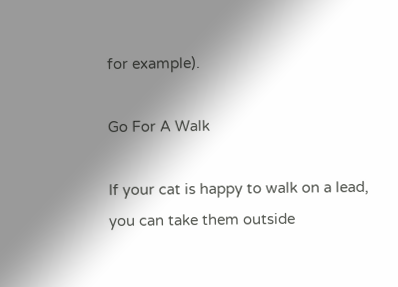for example).

Go For A Walk

If your cat is happy to walk on a lead, you can take them outside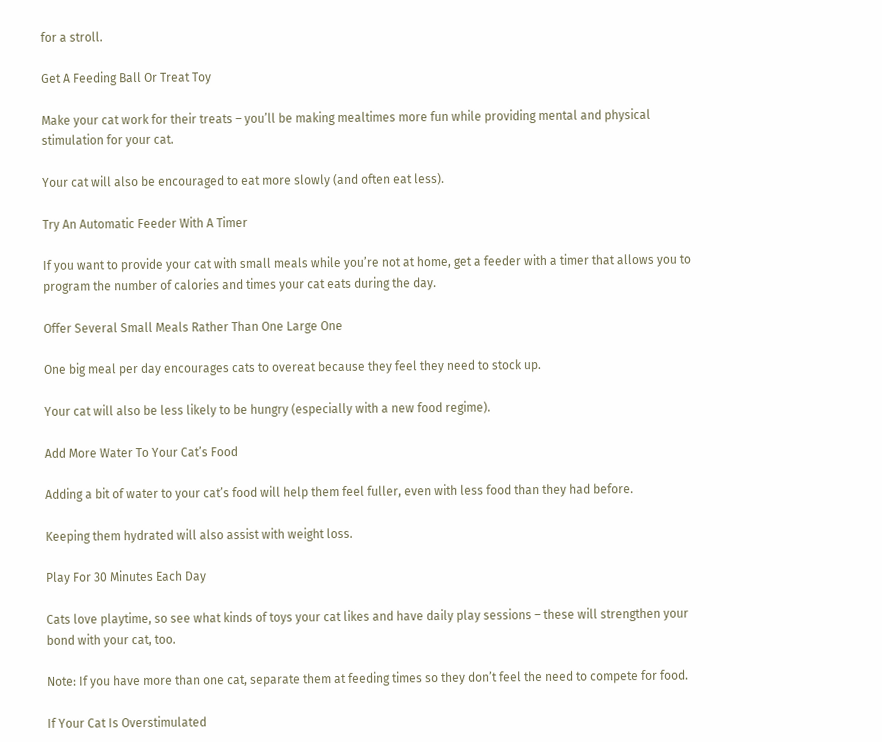for a stroll.

Get A Feeding Ball Or Treat Toy

Make your cat work for their treats – you’ll be making mealtimes more fun while providing mental and physical stimulation for your cat.

Your cat will also be encouraged to eat more slowly (and often eat less).

Try An Automatic Feeder With A Timer

If you want to provide your cat with small meals while you’re not at home, get a feeder with a timer that allows you to program the number of calories and times your cat eats during the day.

Offer Several Small Meals Rather Than One Large One

One big meal per day encourages cats to overeat because they feel they need to stock up.

Your cat will also be less likely to be hungry (especially with a new food regime).

Add More Water To Your Cat’s Food

Adding a bit of water to your cat’s food will help them feel fuller, even with less food than they had before.

Keeping them hydrated will also assist with weight loss.

Play For 30 Minutes Each Day

Cats love playtime, so see what kinds of toys your cat likes and have daily play sessions – these will strengthen your bond with your cat, too.

Note: If you have more than one cat, separate them at feeding times so they don’t feel the need to compete for food.

If Your Cat Is Overstimulated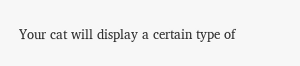Your cat will display a certain type of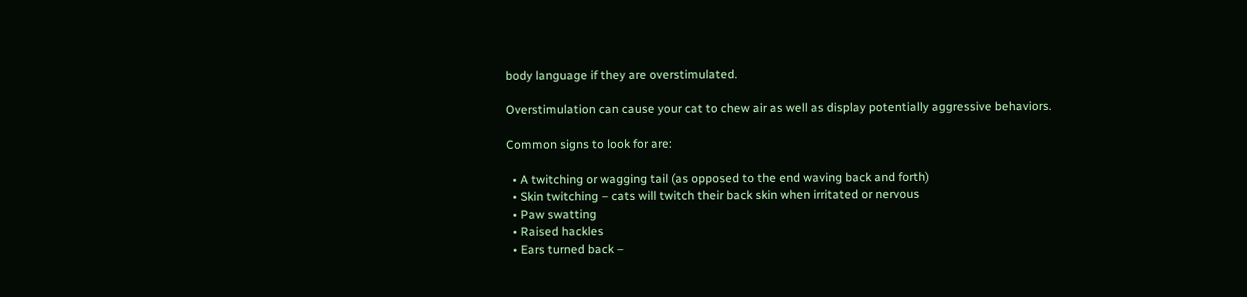body language if they are overstimulated.

Overstimulation can cause your cat to chew air as well as display potentially aggressive behaviors.

Common signs to look for are:

  • A twitching or wagging tail (as opposed to the end waving back and forth)
  • Skin twitching – cats will twitch their back skin when irritated or nervous
  • Paw swatting
  • Raised hackles
  • Ears turned back –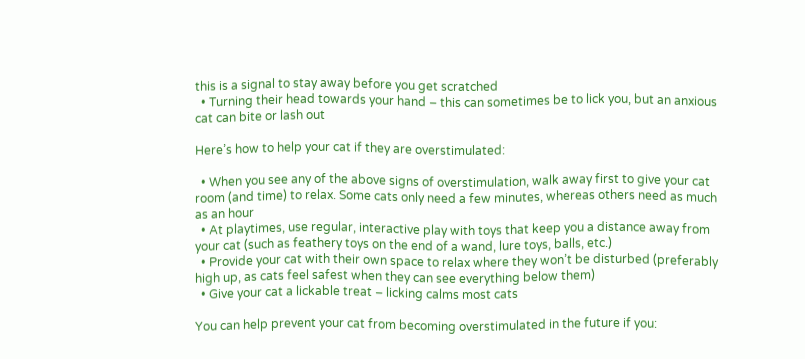this is a signal to stay away before you get scratched
  • Turning their head towards your hand – this can sometimes be to lick you, but an anxious cat can bite or lash out

Here’s how to help your cat if they are overstimulated:

  • When you see any of the above signs of overstimulation, walk away first to give your cat room (and time) to relax. Some cats only need a few minutes, whereas others need as much as an hour
  • At playtimes, use regular, interactive play with toys that keep you a distance away from your cat (such as feathery toys on the end of a wand, lure toys, balls, etc.)
  • Provide your cat with their own space to relax where they won’t be disturbed (preferably high up, as cats feel safest when they can see everything below them)
  • Give your cat a lickable treat – licking calms most cats

You can help prevent your cat from becoming overstimulated in the future if you: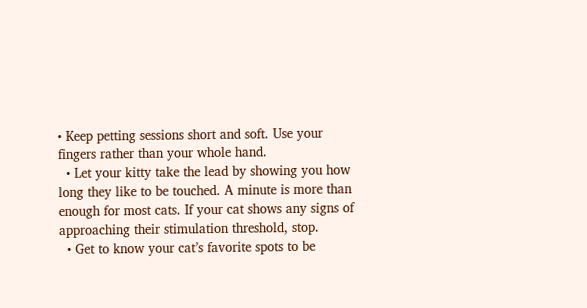• Keep petting sessions short and soft. Use your fingers rather than your whole hand.
  • Let your kitty take the lead by showing you how long they like to be touched. A minute is more than enough for most cats. If your cat shows any signs of approaching their stimulation threshold, stop.
  • Get to know your cat’s favorite spots to be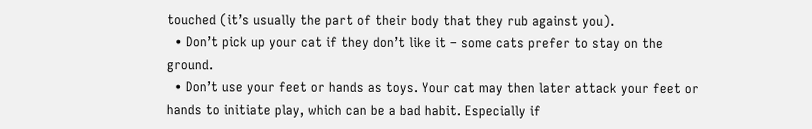touched (it’s usually the part of their body that they rub against you).
  • Don’t pick up your cat if they don’t like it – some cats prefer to stay on the ground.
  • Don’t use your feet or hands as toys. Your cat may then later attack your feet or hands to initiate play, which can be a bad habit. Especially if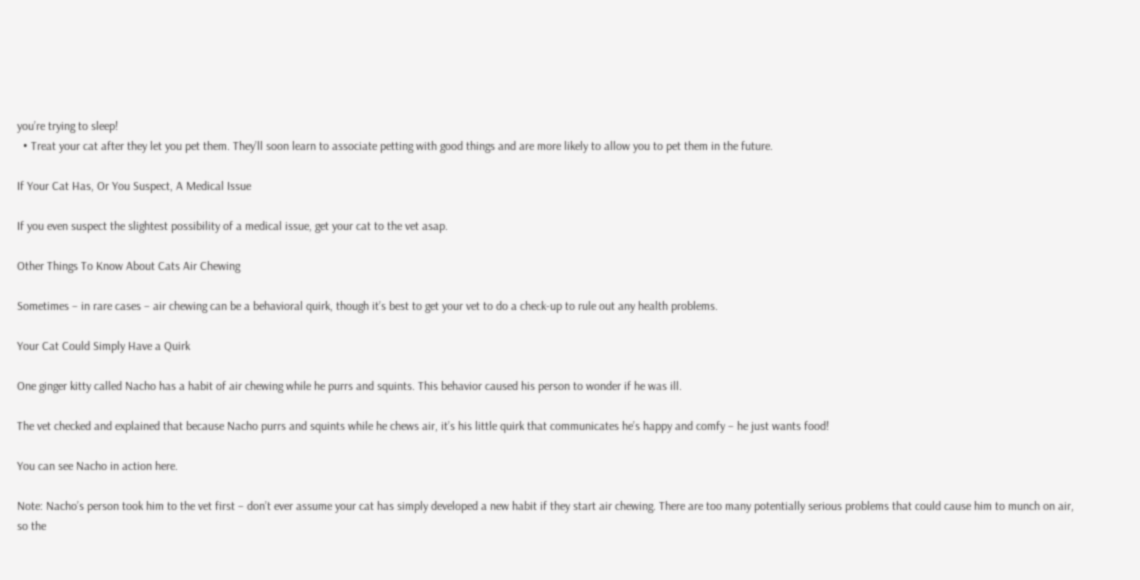you’re trying to sleep!
  • Treat your cat after they let you pet them. They’ll soon learn to associate petting with good things and are more likely to allow you to pet them in the future.

If Your Cat Has, Or You Suspect, A Medical Issue

If you even suspect the slightest possibility of a medical issue, get your cat to the vet asap.

Other Things To Know About Cats Air Chewing

Sometimes – in rare cases – air chewing can be a behavioral quirk, though it’s best to get your vet to do a check-up to rule out any health problems.

Your Cat Could Simply Have a Quirk

One ginger kitty called Nacho has a habit of air chewing while he purrs and squints. This behavior caused his person to wonder if he was ill.

The vet checked and explained that because Nacho purrs and squints while he chews air, it’s his little quirk that communicates he’s happy and comfy – he just wants food!

You can see Nacho in action here.

Note: Nacho’s person took him to the vet first – don’t ever assume your cat has simply developed a new habit if they start air chewing. There are too many potentially serious problems that could cause him to munch on air, so the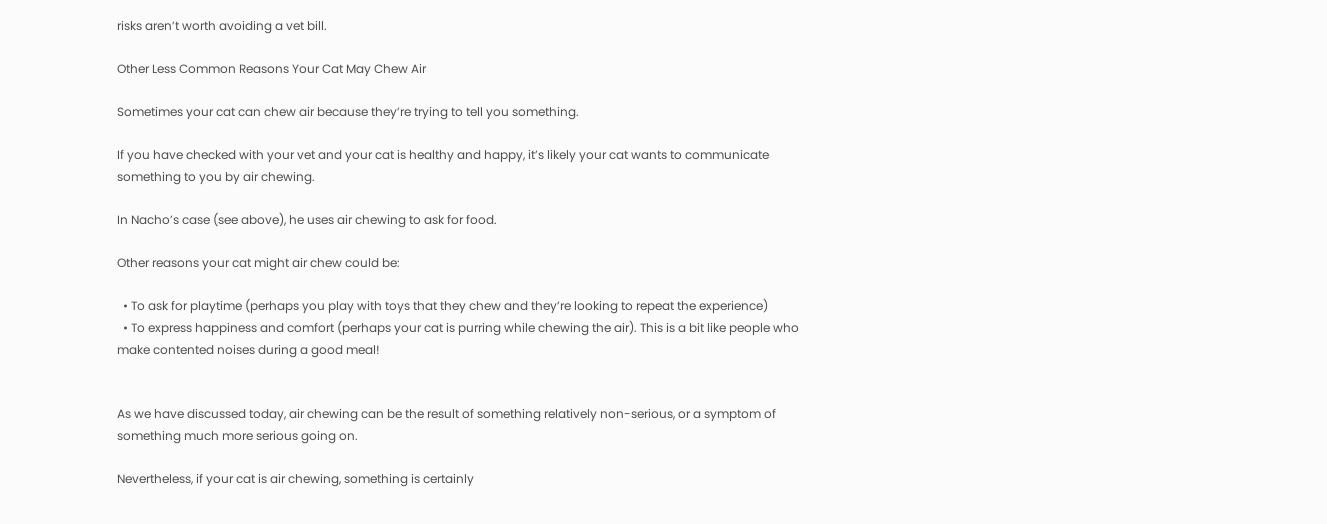risks aren’t worth avoiding a vet bill.

Other Less Common Reasons Your Cat May Chew Air

Sometimes your cat can chew air because they’re trying to tell you something.

If you have checked with your vet and your cat is healthy and happy, it’s likely your cat wants to communicate something to you by air chewing.

In Nacho’s case (see above), he uses air chewing to ask for food.

Other reasons your cat might air chew could be:

  • To ask for playtime (perhaps you play with toys that they chew and they’re looking to repeat the experience)
  • To express happiness and comfort (perhaps your cat is purring while chewing the air). This is a bit like people who make contented noises during a good meal!


As we have discussed today, air chewing can be the result of something relatively non-serious, or a symptom of something much more serious going on.

Nevertheless, if your cat is air chewing, something is certainly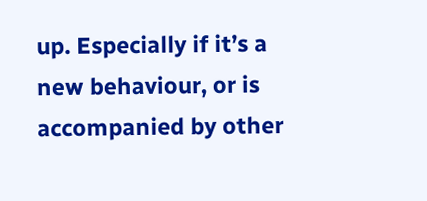up. Especially if it’s a new behaviour, or is accompanied by other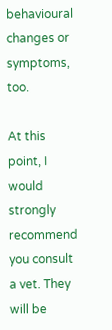behavioural changes or symptoms, too.

At this point, I would strongly recommend you consult a vet. They will be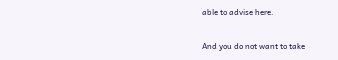able to advise here.

And you do not want to take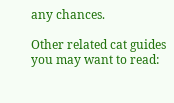any chances.

Other related cat guides you may want to read: